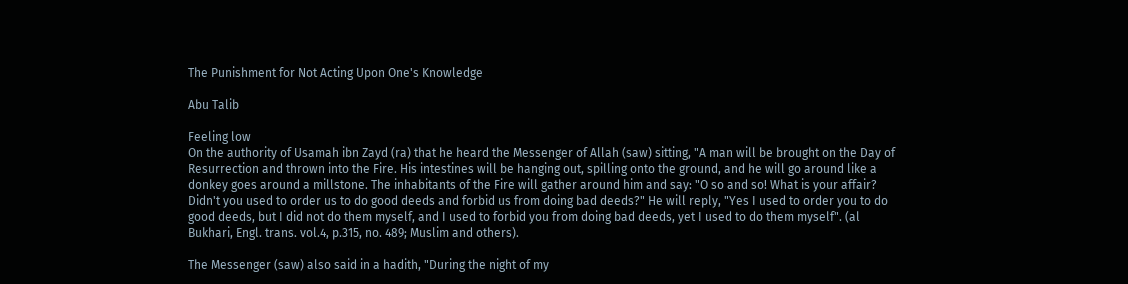The Punishment for Not Acting Upon One's Knowledge

Abu Talib

Feeling low
On the authority of Usamah ibn Zayd (ra) that he heard the Messenger of Allah (saw) sitting, "A man will be brought on the Day of Resurrection and thrown into the Fire. His intestines will be hanging out, spilling onto the ground, and he will go around like a donkey goes around a millstone. The inhabitants of the Fire will gather around him and say: "O so and so! What is your affair? Didn't you used to order us to do good deeds and forbid us from doing bad deeds?" He will reply, "Yes I used to order you to do good deeds, but I did not do them myself, and I used to forbid you from doing bad deeds, yet I used to do them myself". (al Bukhari, Engl. trans. vol.4, p.315, no. 489; Muslim and others).

The Messenger (saw) also said in a hadith, "During the night of my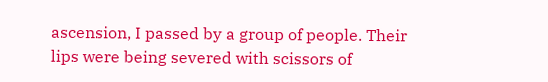ascension, I passed by a group of people. Their lips were being severed with scissors of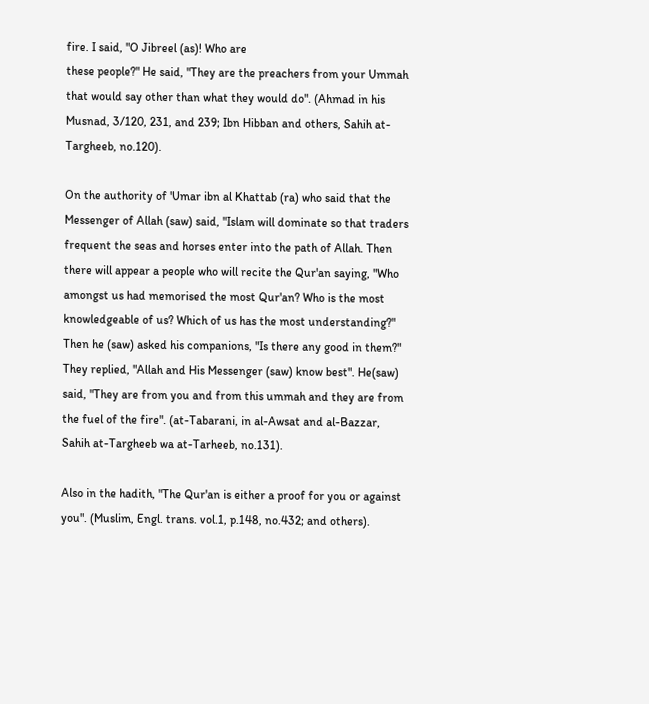fire. I said, "O Jibreel (as)! Who are
these people?" He said, "They are the preachers from your Ummah that would say other than what they would do". (Ahmad in his Musnad, 3/120, 231, and 239; Ibn Hibban and others, Sahih at-Targheeb, no.120).

On the authority of 'Umar ibn al Khattab (ra) who said that the Messenger of Allah (saw) said, "Islam will dominate so that traders frequent the seas and horses enter into the path of Allah. Then there will appear a people who will recite the Qur'an saying, "Who amongst us had memorised the most Qur'an? Who is the most knowledgeable of us? Which of us has the most understanding?" Then he (saw) asked his companions, "Is there any good in them?" They replied, "Allah and His Messenger (saw) know best". He(saw) said, "They are from you and from this ummah and they are from the fuel of the fire". (at-Tabarani, in al-Awsat and al-Bazzar, Sahih at-Targheeb wa at-Tarheeb, no.131).

Also in the hadith, "The Qur'an is either a proof for you or against you". (Muslim, Engl. trans. vol.1, p.148, no.432; and others).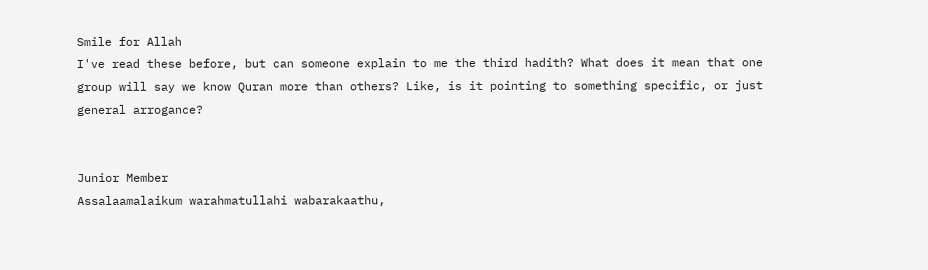Smile for Allah
I've read these before, but can someone explain to me the third hadith? What does it mean that one group will say we know Quran more than others? Like, is it pointing to something specific, or just general arrogance?


Junior Member
Assalaamalaikum warahmatullahi wabarakaathu,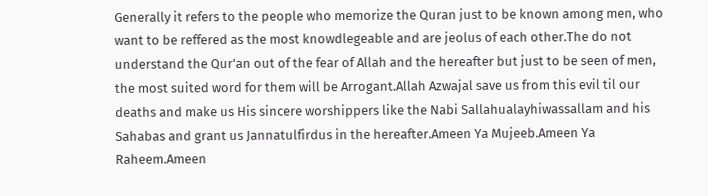Generally it refers to the people who memorize the Quran just to be known among men, who want to be reffered as the most knowdlegeable and are jeolus of each other.The do not understand the Qur'an out of the fear of Allah and the hereafter but just to be seen of men, the most suited word for them will be Arrogant.Allah Azwajal save us from this evil til our deaths and make us His sincere worshippers like the Nabi Sallahualayhiwassallam and his Sahabas and grant us Jannatulfirdus in the hereafter.Ameen Ya Mujeeb.Ameen Ya Raheem.Ameen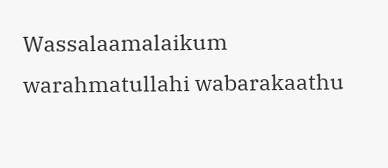Wassalaamalaikum warahmatullahi wabarakaathu